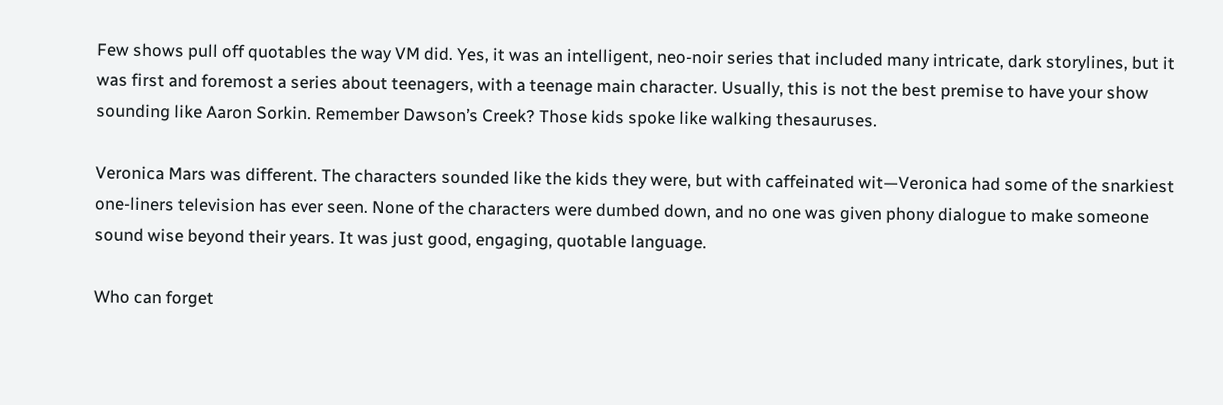Few shows pull off quotables the way VM did. Yes, it was an intelligent, neo-noir series that included many intricate, dark storylines, but it was first and foremost a series about teenagers, with a teenage main character. Usually, this is not the best premise to have your show sounding like Aaron Sorkin. Remember Dawson’s Creek? Those kids spoke like walking thesauruses.

Veronica Mars was different. The characters sounded like the kids they were, but with caffeinated wit—Veronica had some of the snarkiest one-liners television has ever seen. None of the characters were dumbed down, and no one was given phony dialogue to make someone sound wise beyond their years. It was just good, engaging, quotable language.

Who can forget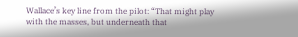Wallace’s key line from the pilot: “That might play with the masses, but underneath that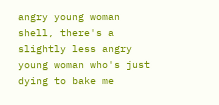angry young woman shell, there's a slightly less angry young woman who's just dying to bake me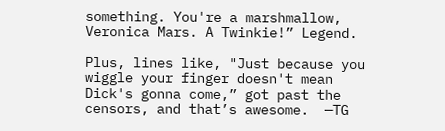something. You're a marshmallow, Veronica Mars. A Twinkie!” Legend.

Plus, lines like, "Just because you wiggle your finger doesn't mean Dick's gonna come,” got past the censors, and that’s awesome.  —TG